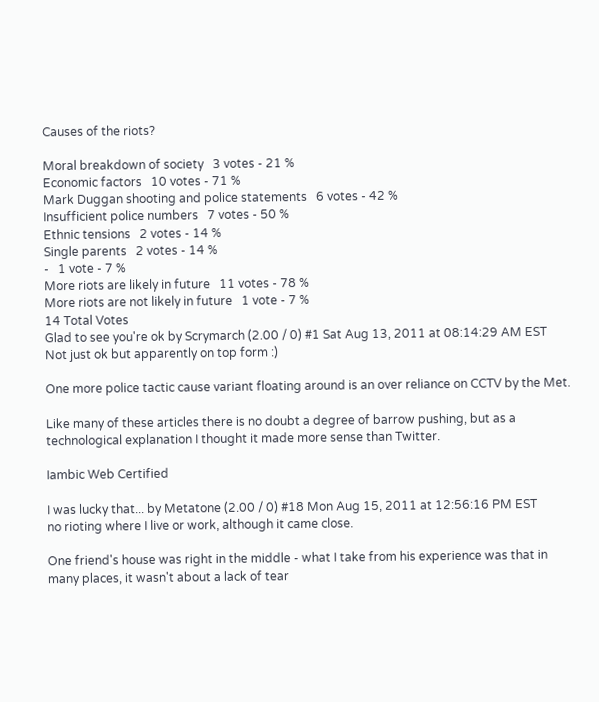Causes of the riots?

Moral breakdown of society   3 votes - 21 %
Economic factors   10 votes - 71 %
Mark Duggan shooting and police statements   6 votes - 42 %
Insufficient police numbers   7 votes - 50 %
Ethnic tensions   2 votes - 14 %
Single parents   2 votes - 14 %
-   1 vote - 7 %
More riots are likely in future   11 votes - 78 %
More riots are not likely in future   1 vote - 7 %
14 Total Votes
Glad to see you're ok by Scrymarch (2.00 / 0) #1 Sat Aug 13, 2011 at 08:14:29 AM EST
Not just ok but apparently on top form :)

One more police tactic cause variant floating around is an over reliance on CCTV by the Met.

Like many of these articles there is no doubt a degree of barrow pushing, but as a technological explanation I thought it made more sense than Twitter.

Iambic Web Certified

I was lucky that... by Metatone (2.00 / 0) #18 Mon Aug 15, 2011 at 12:56:16 PM EST
no rioting where I live or work, although it came close.

One friend's house was right in the middle - what I take from his experience was that in many places, it wasn't about a lack of tear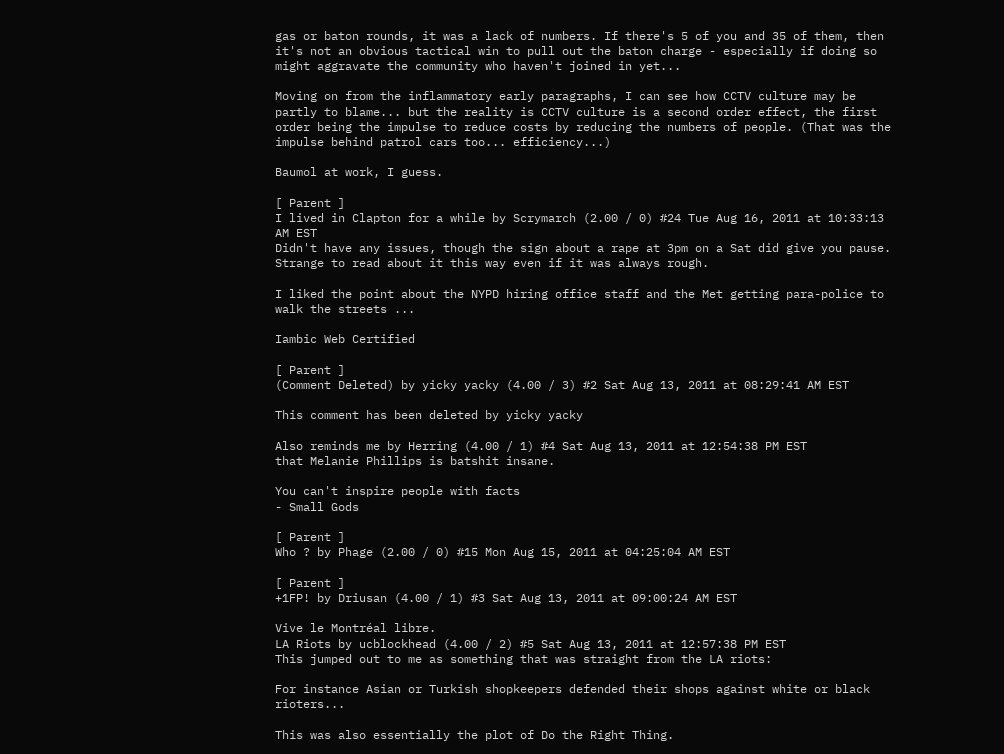gas or baton rounds, it was a lack of numbers. If there's 5 of you and 35 of them, then it's not an obvious tactical win to pull out the baton charge - especially if doing so might aggravate the community who haven't joined in yet...

Moving on from the inflammatory early paragraphs, I can see how CCTV culture may be partly to blame... but the reality is CCTV culture is a second order effect, the first order being the impulse to reduce costs by reducing the numbers of people. (That was the impulse behind patrol cars too... efficiency...)

Baumol at work, I guess.

[ Parent ]
I lived in Clapton for a while by Scrymarch (2.00 / 0) #24 Tue Aug 16, 2011 at 10:33:13 AM EST
Didn't have any issues, though the sign about a rape at 3pm on a Sat did give you pause. Strange to read about it this way even if it was always rough.

I liked the point about the NYPD hiring office staff and the Met getting para-police to walk the streets ...

Iambic Web Certified

[ Parent ]
(Comment Deleted) by yicky yacky (4.00 / 3) #2 Sat Aug 13, 2011 at 08:29:41 AM EST

This comment has been deleted by yicky yacky

Also reminds me by Herring (4.00 / 1) #4 Sat Aug 13, 2011 at 12:54:38 PM EST
that Melanie Phillips is batshit insane.

You can't inspire people with facts
- Small Gods

[ Parent ]
Who ? by Phage (2.00 / 0) #15 Mon Aug 15, 2011 at 04:25:04 AM EST

[ Parent ]
+1FP! by Driusan (4.00 / 1) #3 Sat Aug 13, 2011 at 09:00:24 AM EST

Vive le Montréal libre.
LA Riots by ucblockhead (4.00 / 2) #5 Sat Aug 13, 2011 at 12:57:38 PM EST
This jumped out to me as something that was straight from the LA riots:

For instance Asian or Turkish shopkeepers defended their shops against white or black rioters...

This was also essentially the plot of Do the Right Thing.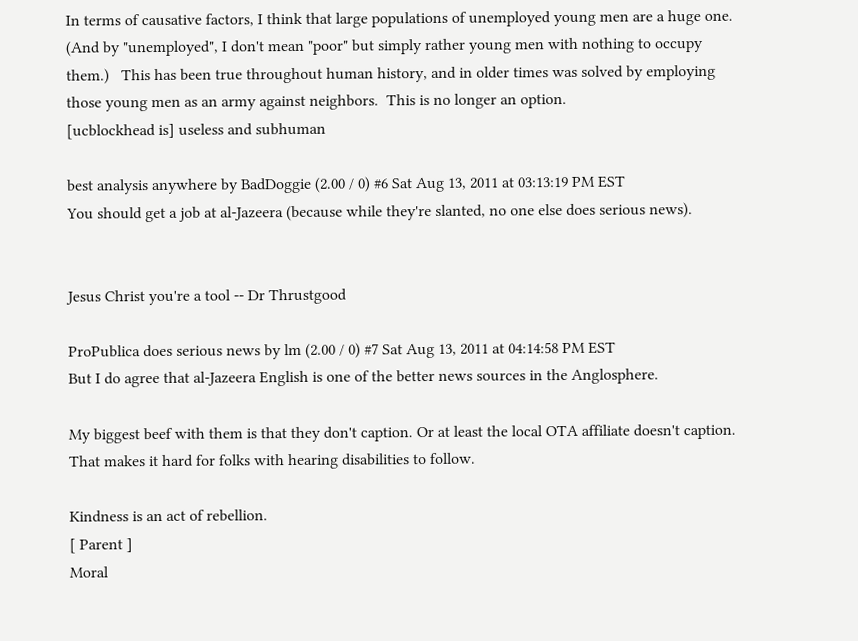In terms of causative factors, I think that large populations of unemployed young men are a huge one.  (And by "unemployed", I don't mean "poor" but simply rather young men with nothing to occupy them.)   This has been true throughout human history, and in older times was solved by employing those young men as an army against neighbors.  This is no longer an option.
[ucblockhead is] useless and subhuman

best analysis anywhere by BadDoggie (2.00 / 0) #6 Sat Aug 13, 2011 at 03:13:19 PM EST
You should get a job at al-Jazeera (because while they're slanted, no one else does serious news).


Jesus Christ you're a tool -- Dr Thrustgood

ProPublica does serious news by lm (2.00 / 0) #7 Sat Aug 13, 2011 at 04:14:58 PM EST
But I do agree that al-Jazeera English is one of the better news sources in the Anglosphere.

My biggest beef with them is that they don't caption. Or at least the local OTA affiliate doesn't caption. That makes it hard for folks with hearing disabilities to follow.

Kindness is an act of rebellion.
[ Parent ]
Moral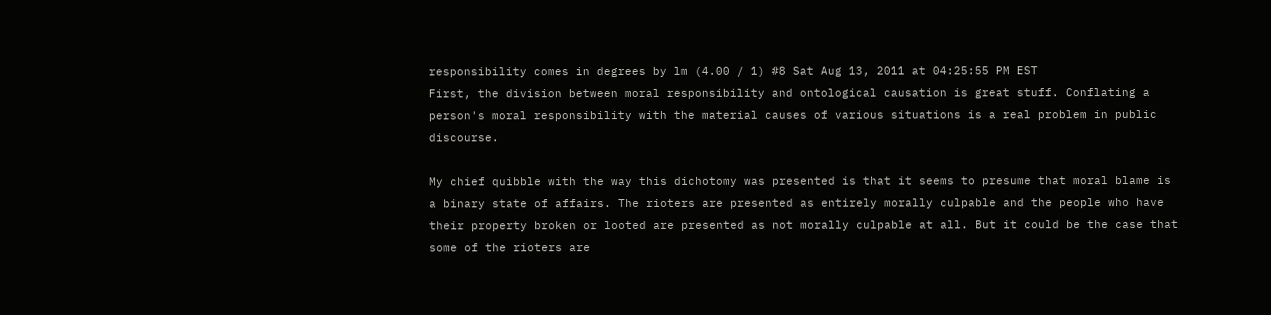responsibility comes in degrees by lm (4.00 / 1) #8 Sat Aug 13, 2011 at 04:25:55 PM EST
First, the division between moral responsibility and ontological causation is great stuff. Conflating a person's moral responsibility with the material causes of various situations is a real problem in public discourse.

My chief quibble with the way this dichotomy was presented is that it seems to presume that moral blame is a binary state of affairs. The rioters are presented as entirely morally culpable and the people who have their property broken or looted are presented as not morally culpable at all. But it could be the case that some of the rioters are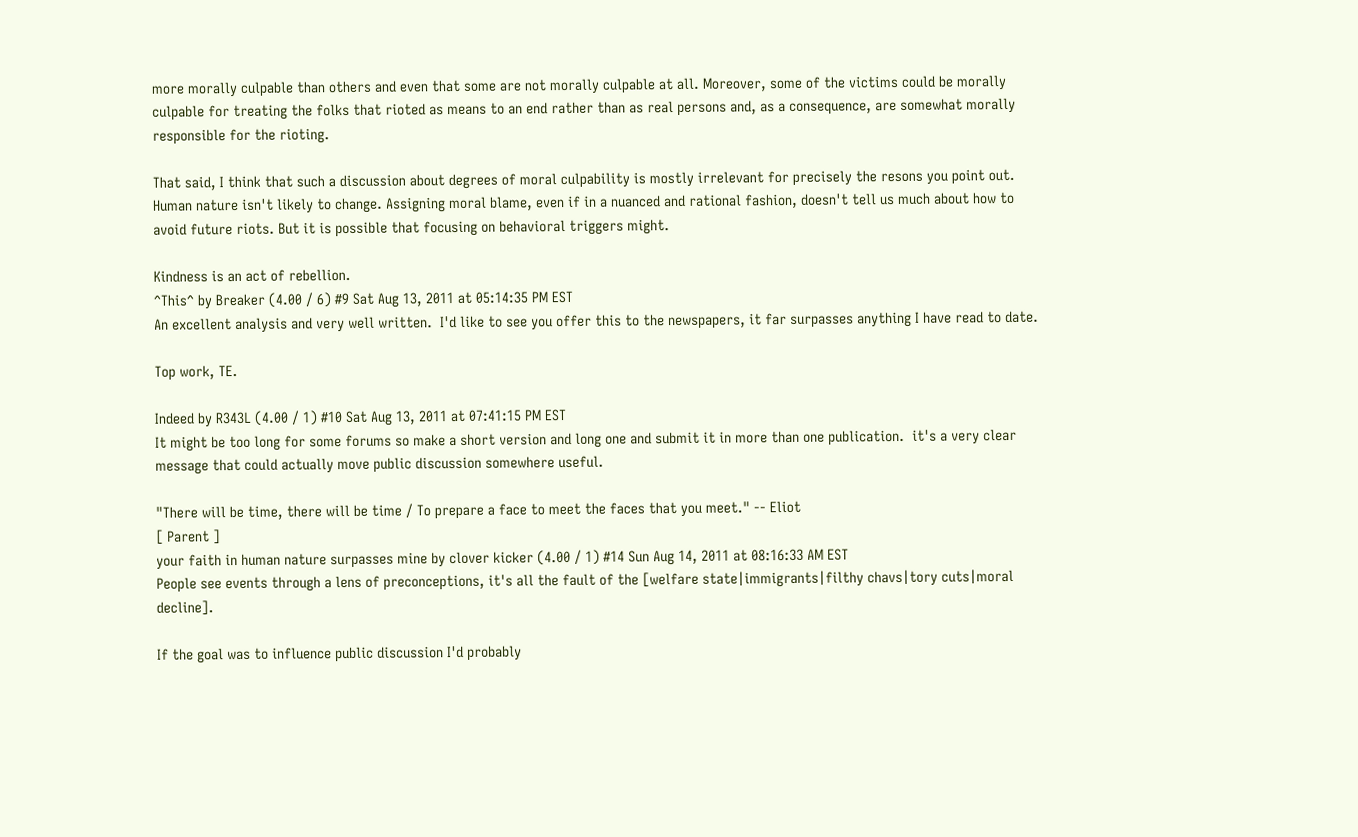more morally culpable than others and even that some are not morally culpable at all. Moreover, some of the victims could be morally culpable for treating the folks that rioted as means to an end rather than as real persons and, as a consequence, are somewhat morally responsible for the rioting.

That said, I think that such a discussion about degrees of moral culpability is mostly irrelevant for precisely the resons you point out. Human nature isn't likely to change. Assigning moral blame, even if in a nuanced and rational fashion, doesn't tell us much about how to avoid future riots. But it is possible that focusing on behavioral triggers might.

Kindness is an act of rebellion.
^This^ by Breaker (4.00 / 6) #9 Sat Aug 13, 2011 at 05:14:35 PM EST
An excellent analysis and very well written.  I'd like to see you offer this to the newspapers, it far surpasses anything I have read to date.

Top work, TE.

Indeed by R343L (4.00 / 1) #10 Sat Aug 13, 2011 at 07:41:15 PM EST
It might be too long for some forums so make a short version and long one and submit it in more than one publication.  it's a very clear message that could actually move public discussion somewhere useful.

"There will be time, there will be time / To prepare a face to meet the faces that you meet." -- Eliot
[ Parent ]
your faith in human nature surpasses mine by clover kicker (4.00 / 1) #14 Sun Aug 14, 2011 at 08:16:33 AM EST
People see events through a lens of preconceptions, it's all the fault of the [welfare state|immigrants|filthy chavs|tory cuts|moral decline].

If the goal was to influence public discussion I'd probably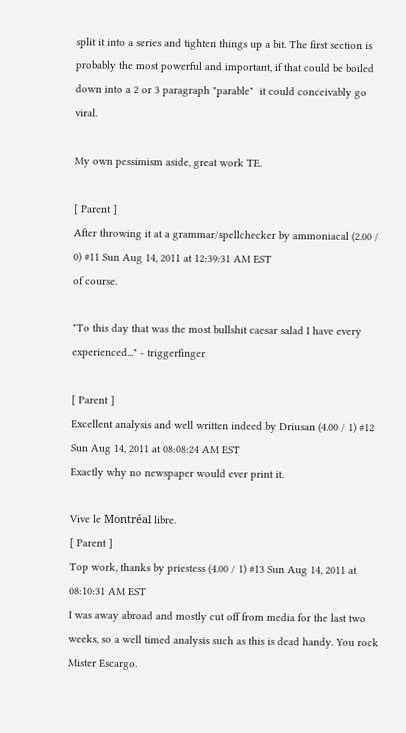split it into a series and tighten things up a bit. The first section is probably the most powerful and important, if that could be boiled down into a 2 or 3 paragraph "parable"  it could conceivably go viral.

My own pessimism aside, great work TE.

[ Parent ]
After throwing it at a grammar/spellchecker by ammoniacal (2.00 / 0) #11 Sun Aug 14, 2011 at 12:39:31 AM EST
of course.

"To this day that was the most bullshit caesar salad I have every experienced..." - triggerfinger

[ Parent ]
Excellent analysis and well written indeed by Driusan (4.00 / 1) #12 Sun Aug 14, 2011 at 08:08:24 AM EST
Exactly why no newspaper would ever print it.

Vive le Montréal libre.
[ Parent ]
Top work, thanks by priestess (4.00 / 1) #13 Sun Aug 14, 2011 at 08:10:31 AM EST
I was away abroad and mostly cut off from media for the last two weeks, so a well timed analysis such as this is dead handy. You rock Mister Escargo.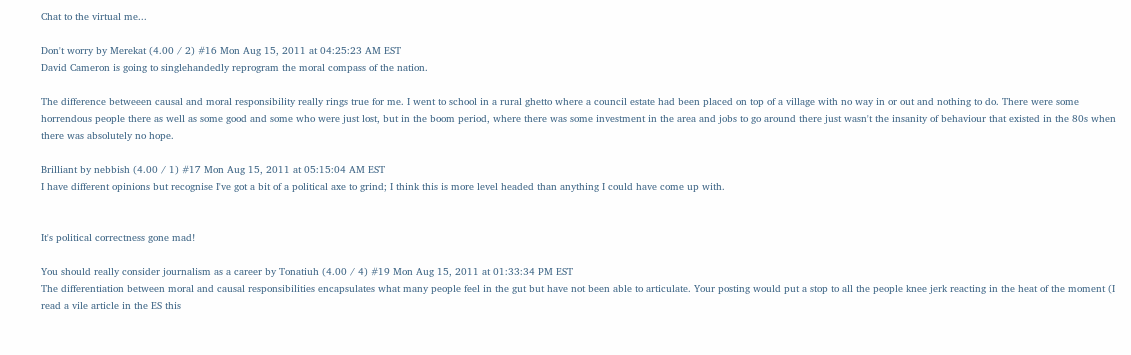Chat to the virtual me...

Don't worry by Merekat (4.00 / 2) #16 Mon Aug 15, 2011 at 04:25:23 AM EST
David Cameron is going to singlehandedly reprogram the moral compass of the nation.

The difference betweeen causal and moral responsibility really rings true for me. I went to school in a rural ghetto where a council estate had been placed on top of a village with no way in or out and nothing to do. There were some horrendous people there as well as some good and some who were just lost, but in the boom period, where there was some investment in the area and jobs to go around there just wasn't the insanity of behaviour that existed in the 80s when there was absolutely no hope.

Brilliant by nebbish (4.00 / 1) #17 Mon Aug 15, 2011 at 05:15:04 AM EST
I have different opinions but recognise I've got a bit of a political axe to grind; I think this is more level headed than anything I could have come up with.


It's political correctness gone mad!

You should really consider journalism as a career by Tonatiuh (4.00 / 4) #19 Mon Aug 15, 2011 at 01:33:34 PM EST
The differentiation between moral and causal responsibilities encapsulates what many people feel in the gut but have not been able to articulate. Your posting would put a stop to all the people knee jerk reacting in the heat of the moment (I read a vile article in the ES this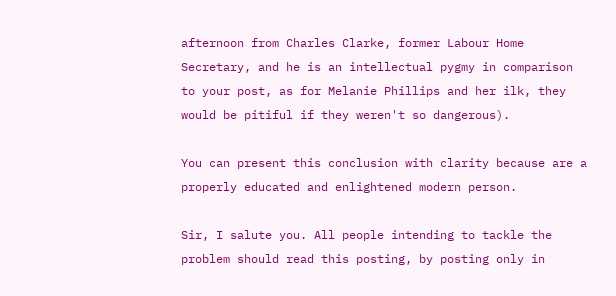afternoon from Charles Clarke, former Labour Home Secretary, and he is an intellectual pygmy in comparison to your post, as for Melanie Phillips and her ilk, they would be pitiful if they weren't so dangerous).

You can present this conclusion with clarity because are a properly educated and enlightened modern person.

Sir, I salute you. All people intending to tackle the problem should read this posting, by posting only in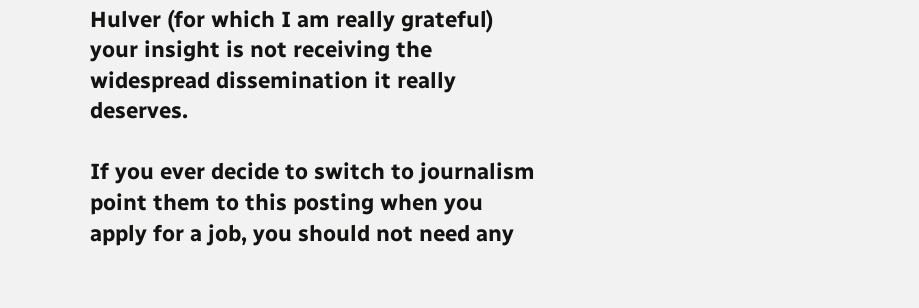Hulver (for which I am really grateful) your insight is not receiving the widespread dissemination it really deserves.

If you ever decide to switch to journalism point them to this posting when you apply for a job, you should not need any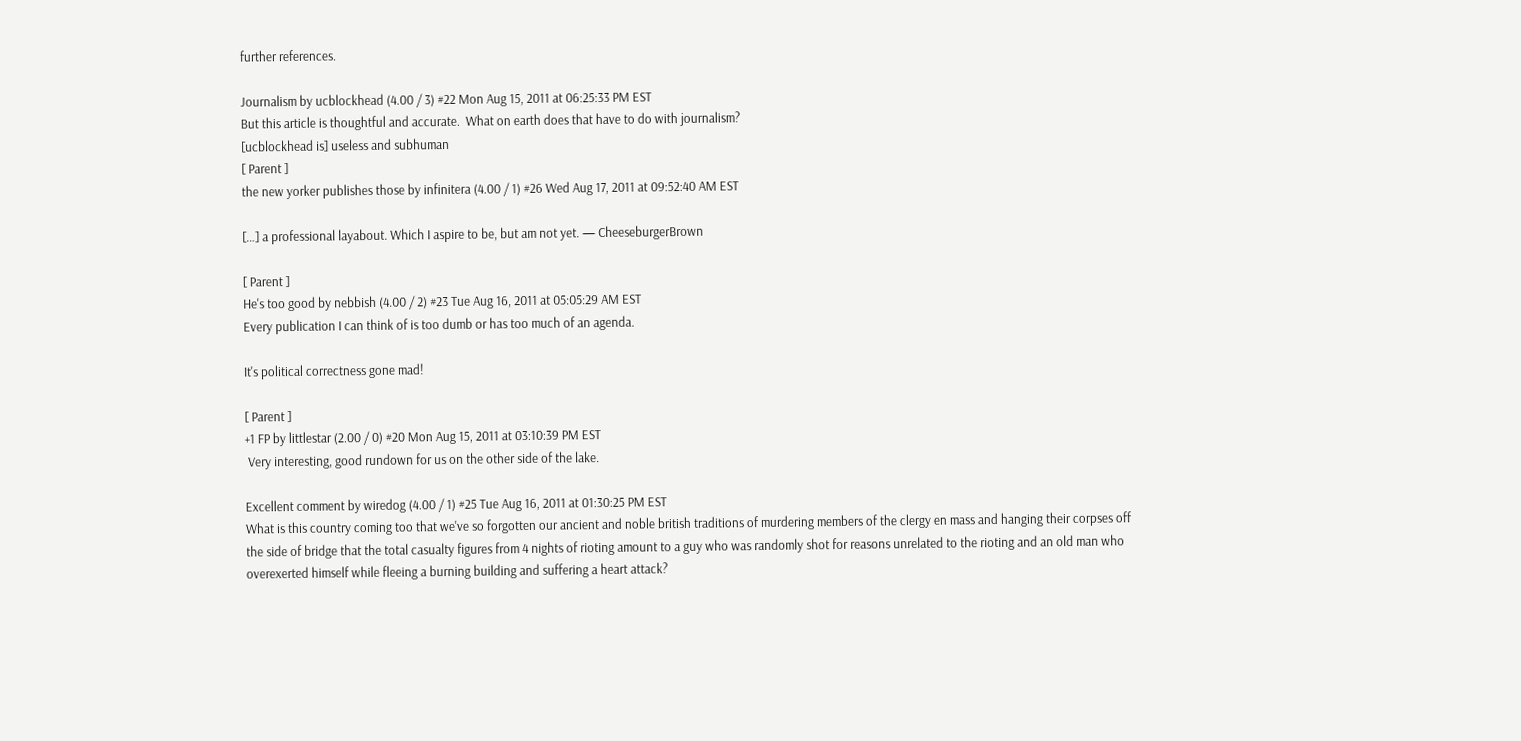further references.

Journalism by ucblockhead (4.00 / 3) #22 Mon Aug 15, 2011 at 06:25:33 PM EST
But this article is thoughtful and accurate.  What on earth does that have to do with journalism?
[ucblockhead is] useless and subhuman
[ Parent ]
the new yorker publishes those by infinitera (4.00 / 1) #26 Wed Aug 17, 2011 at 09:52:40 AM EST

[…] a professional layabout. Which I aspire to be, but am not yet. — CheeseburgerBrown

[ Parent ]
He's too good by nebbish (4.00 / 2) #23 Tue Aug 16, 2011 at 05:05:29 AM EST
Every publication I can think of is too dumb or has too much of an agenda.

It's political correctness gone mad!

[ Parent ]
+1 FP by littlestar (2.00 / 0) #20 Mon Aug 15, 2011 at 03:10:39 PM EST
 Very interesting, good rundown for us on the other side of the lake.

Excellent comment by wiredog (4.00 / 1) #25 Tue Aug 16, 2011 at 01:30:25 PM EST
What is this country coming too that we've so forgotten our ancient and noble british traditions of murdering members of the clergy en mass and hanging their corpses off the side of bridge that the total casualty figures from 4 nights of rioting amount to a guy who was randomly shot for reasons unrelated to the rioting and an old man who overexerted himself while fleeing a burning building and suffering a heart attack?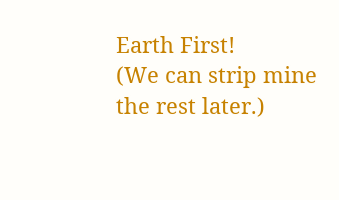Earth First!
(We can strip mine the rest later.)